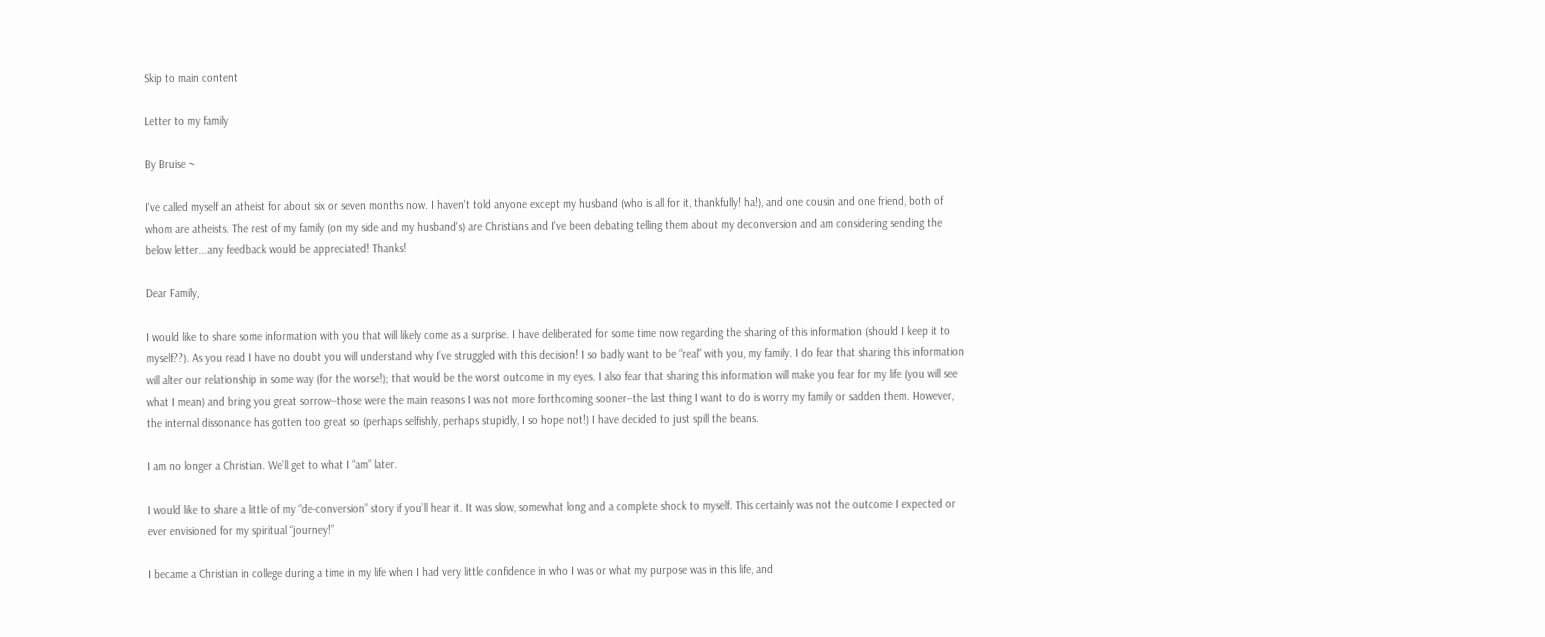Skip to main content

Letter to my family

By Bruise ~

I've called myself an atheist for about six or seven months now. I haven't told anyone except my husband (who is all for it, thankfully! ha!), and one cousin and one friend, both of whom are atheists. The rest of my family (on my side and my husband's) are Christians and I've been debating telling them about my deconversion and am considering sending the below letter...any feedback would be appreciated! Thanks!

Dear Family,

I would like to share some information with you that will likely come as a surprise. I have deliberated for some time now regarding the sharing of this information (should I keep it to myself??). As you read I have no doubt you will understand why I’ve struggled with this decision! I so badly want to be “real” with you, my family. I do fear that sharing this information will alter our relationship in some way (for the worse!); that would be the worst outcome in my eyes. I also fear that sharing this information will make you fear for my life (you will see what I mean) and bring you great sorrow--those were the main reasons I was not more forthcoming sooner--the last thing I want to do is worry my family or sadden them. However, the internal dissonance has gotten too great so (perhaps selfishly, perhaps stupidly, I so hope not!) I have decided to just spill the beans.

I am no longer a Christian. We’ll get to what I “am” later.

I would like to share a little of my “de-conversion” story if you’ll hear it. It was slow, somewhat long and a complete shock to myself. This certainly was not the outcome I expected or ever envisioned for my spiritual “journey!”

I became a Christian in college during a time in my life when I had very little confidence in who I was or what my purpose was in this life, and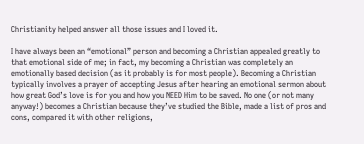Christianity helped answer all those issues and I loved it.

I have always been an “emotional” person and becoming a Christian appealed greatly to that emotional side of me; in fact, my becoming a Christian was completely an emotionally based decision (as it probably is for most people). Becoming a Christian typically involves a prayer of accepting Jesus after hearing an emotional sermon about how great God’s love is for you and how you NEED Him to be saved. No one (or not many anyway!) becomes a Christian because they’ve studied the Bible, made a list of pros and cons, compared it with other religions,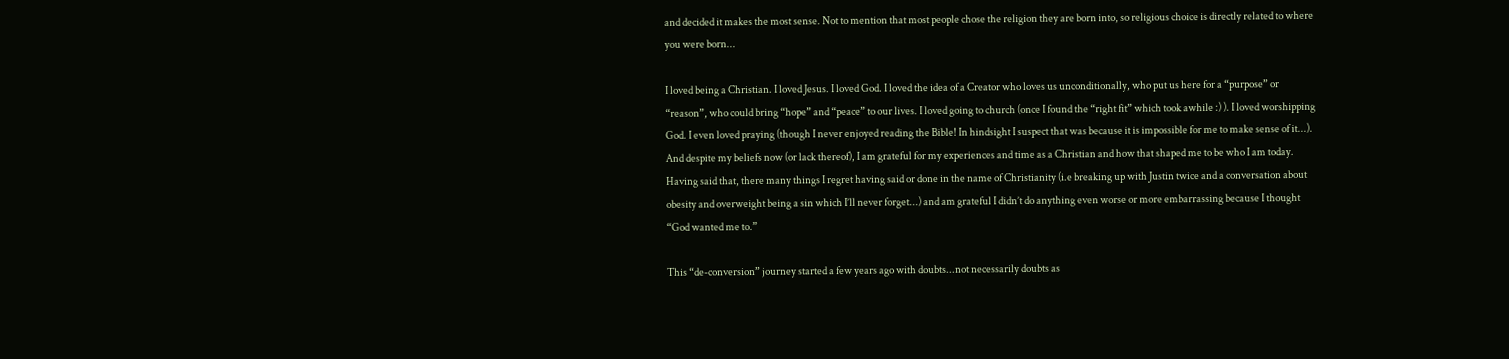and decided it makes the most sense. Not to mention that most people chose the religion they are born into, so religious choice is directly related to where you were born...

I loved being a Christian. I loved Jesus. I loved God. I loved the idea of a Creator who loves us unconditionally, who put us here for a “purpose” or “reason”, who could bring “hope” and “peace” to our lives. I loved going to church (once I found the “right fit” which took awhile :) ). I loved worshipping God. I even loved praying (though I never enjoyed reading the Bible! In hindsight I suspect that was because it is impossible for me to make sense of it...). And despite my beliefs now (or lack thereof), I am grateful for my experiences and time as a Christian and how that shaped me to be who I am today. Having said that, there many things I regret having said or done in the name of Christianity (i.e breaking up with Justin twice and a conversation about obesity and overweight being a sin which I’ll never forget...) and am grateful I didn’t do anything even worse or more embarrassing because I thought “God wanted me to.”

This “de-conversion” journey started a few years ago with doubts...not necessarily doubts as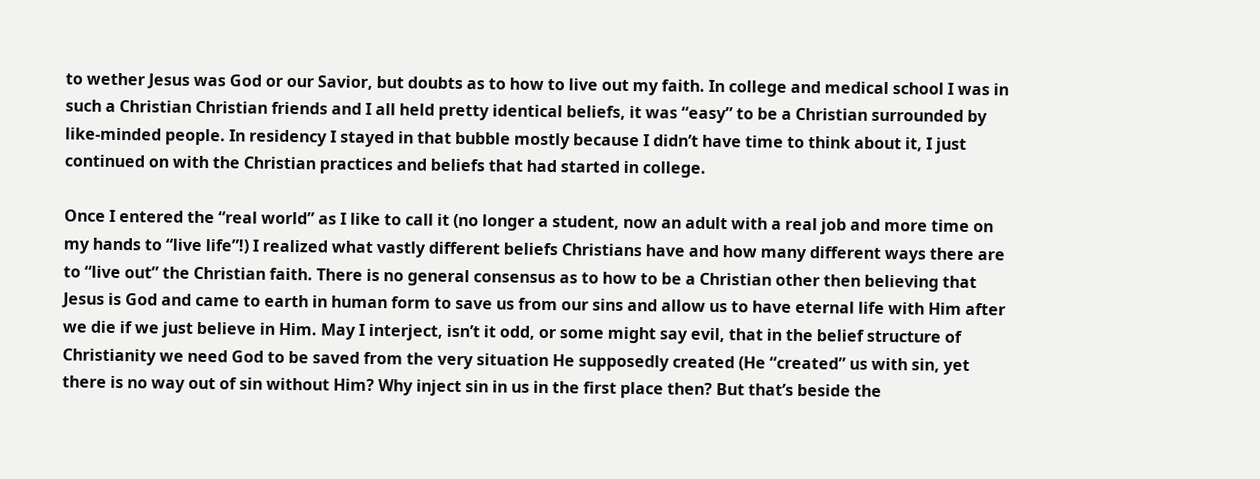to wether Jesus was God or our Savior, but doubts as to how to live out my faith. In college and medical school I was in such a Christian Christian friends and I all held pretty identical beliefs, it was “easy” to be a Christian surrounded by like-minded people. In residency I stayed in that bubble mostly because I didn’t have time to think about it, I just continued on with the Christian practices and beliefs that had started in college.

Once I entered the “real world” as I like to call it (no longer a student, now an adult with a real job and more time on my hands to “live life”!) I realized what vastly different beliefs Christians have and how many different ways there are to “live out” the Christian faith. There is no general consensus as to how to be a Christian other then believing that Jesus is God and came to earth in human form to save us from our sins and allow us to have eternal life with Him after we die if we just believe in Him. May I interject, isn’t it odd, or some might say evil, that in the belief structure of Christianity we need God to be saved from the very situation He supposedly created (He “created” us with sin, yet there is no way out of sin without Him? Why inject sin in us in the first place then? But that’s beside the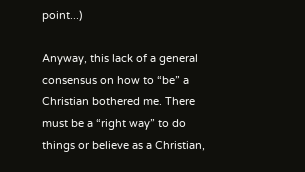point...)

Anyway, this lack of a general consensus on how to “be” a Christian bothered me. There must be a “right way” to do things or believe as a Christian,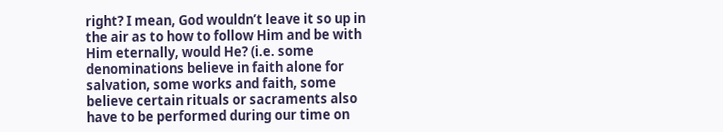right? I mean, God wouldn’t leave it so up in the air as to how to follow Him and be with Him eternally, would He? (i.e. some denominations believe in faith alone for salvation, some works and faith, some believe certain rituals or sacraments also have to be performed during our time on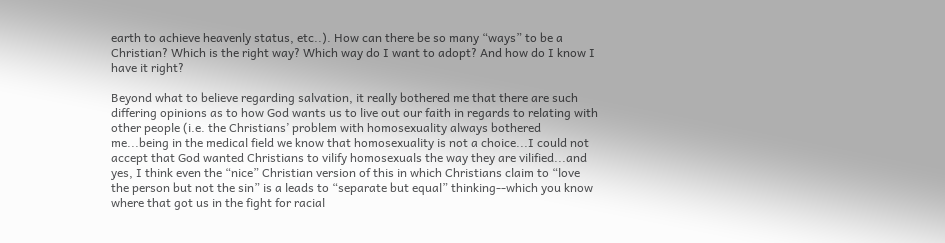earth to achieve heavenly status, etc..). How can there be so many “ways” to be a Christian? Which is the right way? Which way do I want to adopt? And how do I know I have it right?

Beyond what to believe regarding salvation, it really bothered me that there are such differing opinions as to how God wants us to live out our faith in regards to relating with other people (i.e. the Christians’ problem with homosexuality always bothered me...being in the medical field we know that homosexuality is not a choice...I could not accept that God wanted Christians to vilify homosexuals the way they are vilified...and yes, I think even the “nice” Christian version of this in which Christians claim to “love the person but not the sin” is a leads to “separate but equal” thinking--which you know where that got us in the fight for racial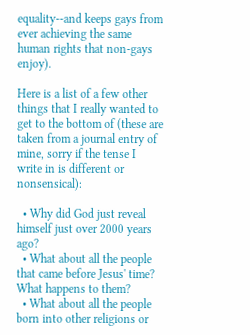equality--and keeps gays from ever achieving the same human rights that non-gays enjoy).

Here is a list of a few other things that I really wanted to get to the bottom of (these are taken from a journal entry of mine, sorry if the tense I write in is different or nonsensical):

  • Why did God just reveal himself just over 2000 years ago?
  • What about all the people that came before Jesus' time? What happens to them?
  • What about all the people born into other religions or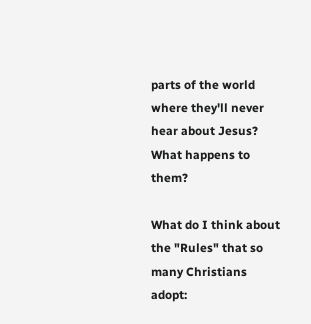parts of the world where they'll never hear about Jesus? What happens to them?

What do I think about the "Rules" that so many Christians adopt: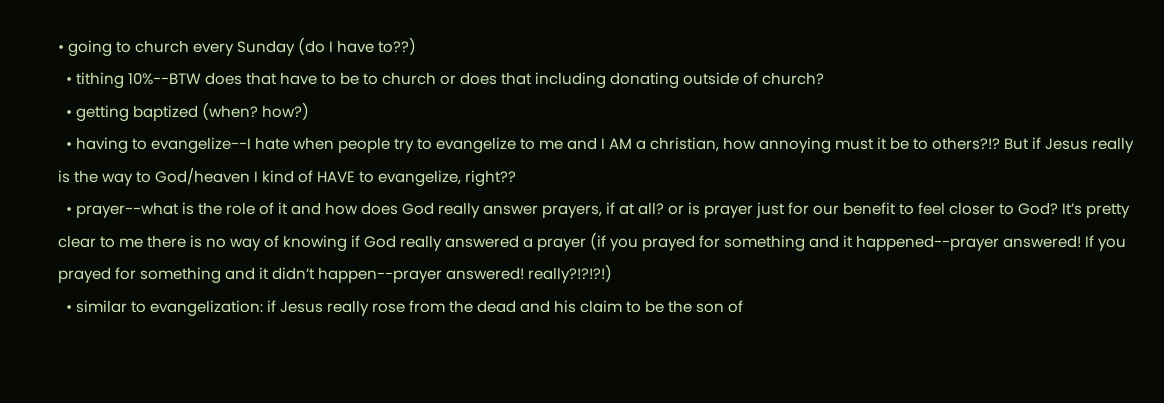• going to church every Sunday (do I have to??)
  • tithing 10%--BTW does that have to be to church or does that including donating outside of church?
  • getting baptized (when? how?)
  • having to evangelize--I hate when people try to evangelize to me and I AM a christian, how annoying must it be to others?!? But if Jesus really is the way to God/heaven I kind of HAVE to evangelize, right??
  • prayer--what is the role of it and how does God really answer prayers, if at all? or is prayer just for our benefit to feel closer to God? It’s pretty clear to me there is no way of knowing if God really answered a prayer (if you prayed for something and it happened--prayer answered! If you prayed for something and it didn’t happen--prayer answered! really?!?!?!)
  • similar to evangelization: if Jesus really rose from the dead and his claim to be the son of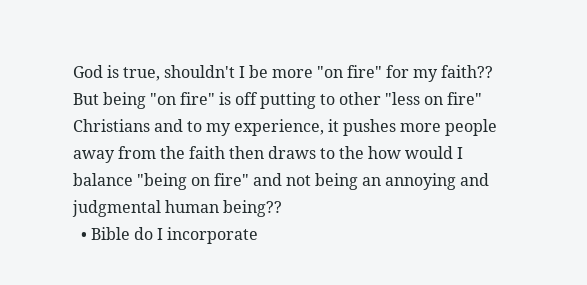God is true, shouldn't I be more "on fire" for my faith?? But being "on fire" is off putting to other "less on fire" Christians and to my experience, it pushes more people away from the faith then draws to the how would I balance "being on fire" and not being an annoying and judgmental human being??
  • Bible do I incorporate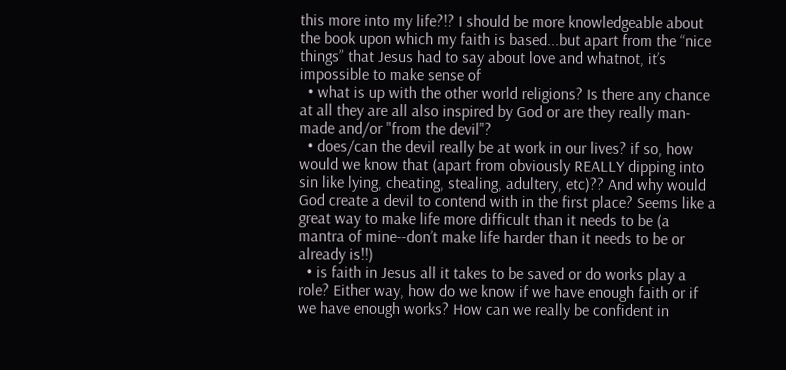this more into my life?!? I should be more knowledgeable about the book upon which my faith is based...but apart from the “nice things” that Jesus had to say about love and whatnot, it’s impossible to make sense of
  • what is up with the other world religions? Is there any chance at all they are all also inspired by God or are they really man-made and/or "from the devil"?
  • does/can the devil really be at work in our lives? if so, how would we know that (apart from obviously REALLY dipping into sin like lying, cheating, stealing, adultery, etc)?? And why would God create a devil to contend with in the first place? Seems like a great way to make life more difficult than it needs to be (a mantra of mine--don’t make life harder than it needs to be or already is!!)
  • is faith in Jesus all it takes to be saved or do works play a role? Either way, how do we know if we have enough faith or if we have enough works? How can we really be confident in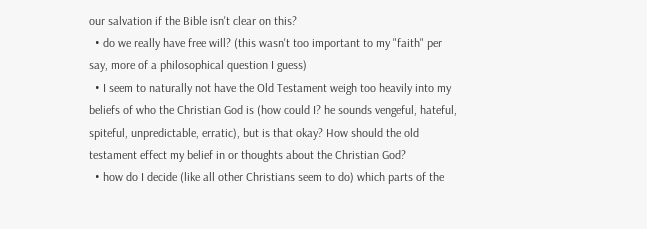our salvation if the Bible isn't clear on this?
  • do we really have free will? (this wasn't too important to my "faith" per say, more of a philosophical question I guess)
  • I seem to naturally not have the Old Testament weigh too heavily into my beliefs of who the Christian God is (how could I? he sounds vengeful, hateful, spiteful, unpredictable, erratic), but is that okay? How should the old testament effect my belief in or thoughts about the Christian God?
  • how do I decide (like all other Christians seem to do) which parts of the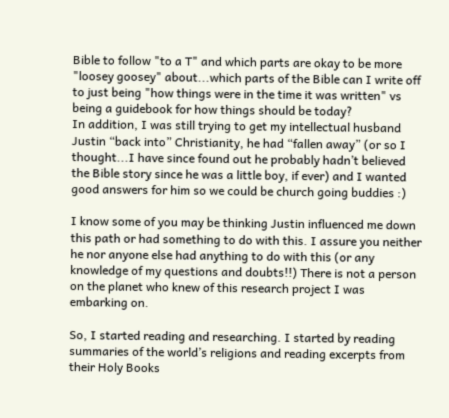Bible to follow "to a T" and which parts are okay to be more "loosey goosey" about...which parts of the Bible can I write off to just being "how things were in the time it was written" vs being a guidebook for how things should be today?
In addition, I was still trying to get my intellectual husband Justin “back into” Christianity, he had “fallen away” (or so I thought...I have since found out he probably hadn’t believed the Bible story since he was a little boy, if ever) and I wanted good answers for him so we could be church going buddies :)

I know some of you may be thinking Justin influenced me down this path or had something to do with this. I assure you neither he nor anyone else had anything to do with this (or any knowledge of my questions and doubts!!) There is not a person on the planet who knew of this research project I was embarking on.

So, I started reading and researching. I started by reading summaries of the world’s religions and reading excerpts from their Holy Books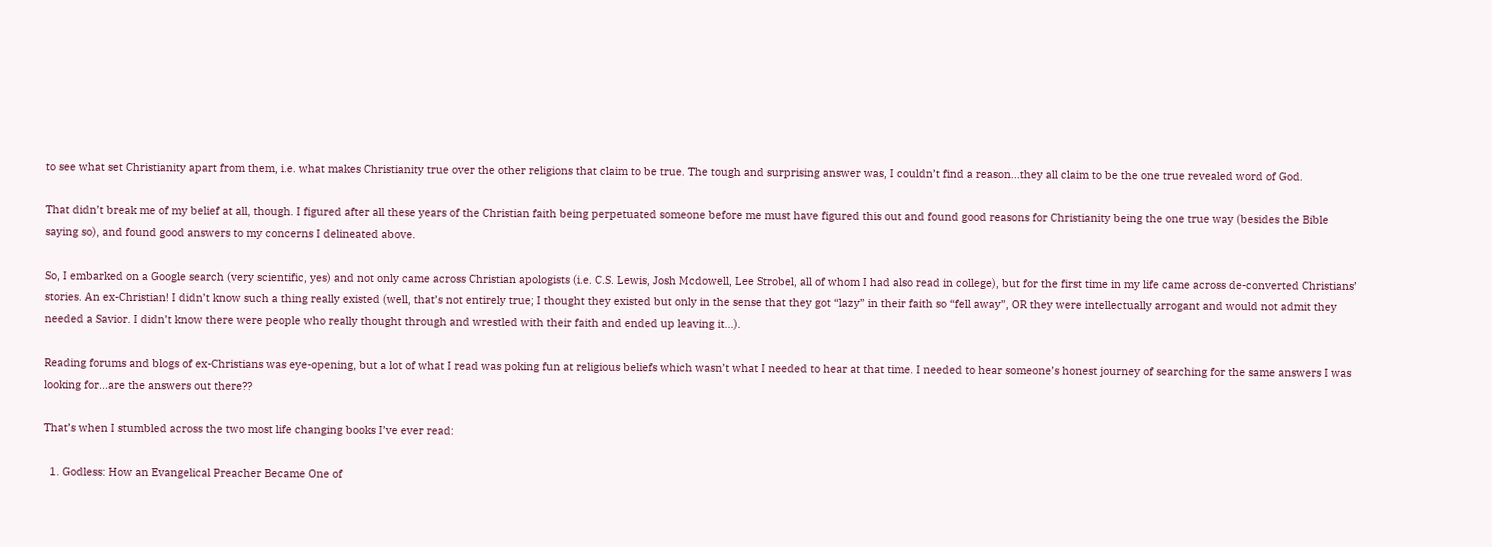to see what set Christianity apart from them, i.e. what makes Christianity true over the other religions that claim to be true. The tough and surprising answer was, I couldn’t find a reason...they all claim to be the one true revealed word of God.

That didn’t break me of my belief at all, though. I figured after all these years of the Christian faith being perpetuated someone before me must have figured this out and found good reasons for Christianity being the one true way (besides the Bible saying so), and found good answers to my concerns I delineated above.

So, I embarked on a Google search (very scientific, yes) and not only came across Christian apologists (i.e. C.S. Lewis, Josh Mcdowell, Lee Strobel, all of whom I had also read in college), but for the first time in my life came across de-converted Christians’ stories. An ex-Christian! I didn’t know such a thing really existed (well, that’s not entirely true; I thought they existed but only in the sense that they got “lazy” in their faith so “fell away”, OR they were intellectually arrogant and would not admit they needed a Savior. I didn’t know there were people who really thought through and wrestled with their faith and ended up leaving it...).

Reading forums and blogs of ex-Christians was eye-opening, but a lot of what I read was poking fun at religious beliefs which wasn’t what I needed to hear at that time. I needed to hear someone’s honest journey of searching for the same answers I was looking for...are the answers out there??

That’s when I stumbled across the two most life changing books I’ve ever read:

  1. Godless: How an Evangelical Preacher Became One of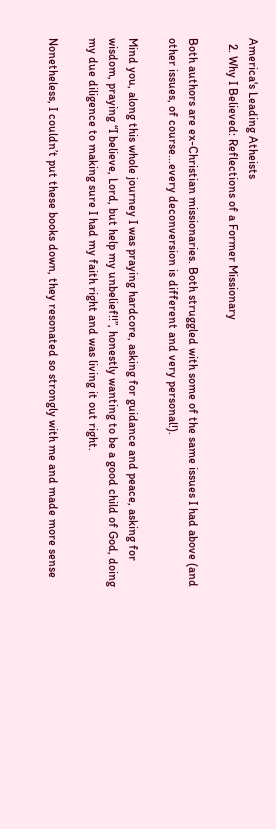America's Leading Atheists
  2. Why I Believed: Reflections of a Former Missionary

Both authors are ex-Christian missionaries. Both struggled with some of the same issues I had above (and other issues, of course...every deconversion is different and very personal!).

Mind you, along this whole journey I was praying hardcore, asking for guidance and peace, asking for wisdom, praying “I believe, Lord, but help my unbelief!!”, honestly wanting to be a good child of God, doing my due diligence to making sure I had my faith right and was living it out right.

Nonetheless, I couldn’t put these books down, they resonated so strongly with me and made more sense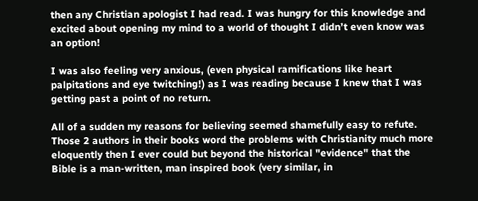then any Christian apologist I had read. I was hungry for this knowledge and excited about opening my mind to a world of thought I didn’t even know was an option!

I was also feeling very anxious, (even physical ramifications like heart palpitations and eye twitching!) as I was reading because I knew that I was getting past a point of no return.

All of a sudden my reasons for believing seemed shamefully easy to refute. Those 2 authors in their books word the problems with Christianity much more eloquently then I ever could but beyond the historical "evidence" that the Bible is a man-written, man inspired book (very similar, in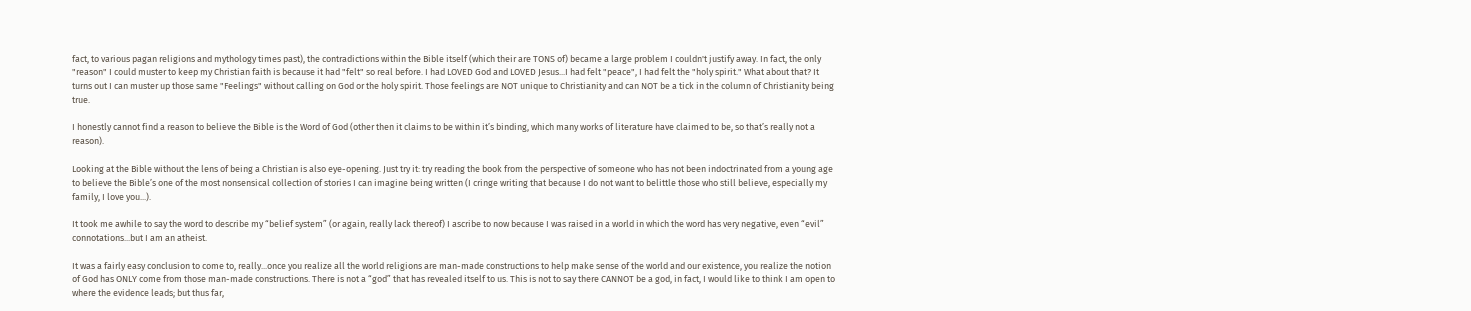fact, to various pagan religions and mythology times past), the contradictions within the Bible itself (which their are TONS of) became a large problem I couldn't justify away. In fact, the only "reason" I could muster to keep my Christian faith is because it had "felt" so real before. I had LOVED God and LOVED Jesus...I had felt "peace", I had felt the "holy spirit." What about that? It turns out I can muster up those same "Feelings" without calling on God or the holy spirit. Those feelings are NOT unique to Christianity and can NOT be a tick in the column of Christianity being true.

I honestly cannot find a reason to believe the Bible is the Word of God (other then it claims to be within it’s binding, which many works of literature have claimed to be, so that’s really not a reason).

Looking at the Bible without the lens of being a Christian is also eye-opening. Just try it: try reading the book from the perspective of someone who has not been indoctrinated from a young age to believe the Bible’s one of the most nonsensical collection of stories I can imagine being written (I cringe writing that because I do not want to belittle those who still believe, especially my family, I love you...).

It took me awhile to say the word to describe my “belief system” (or again, really lack thereof) I ascribe to now because I was raised in a world in which the word has very negative, even “evil” connotations...but I am an atheist.

It was a fairly easy conclusion to come to, really...once you realize all the world religions are man-made constructions to help make sense of the world and our existence, you realize the notion of God has ONLY come from those man-made constructions. There is not a “god” that has revealed itself to us. This is not to say there CANNOT be a god, in fact, I would like to think I am open to where the evidence leads; but thus far,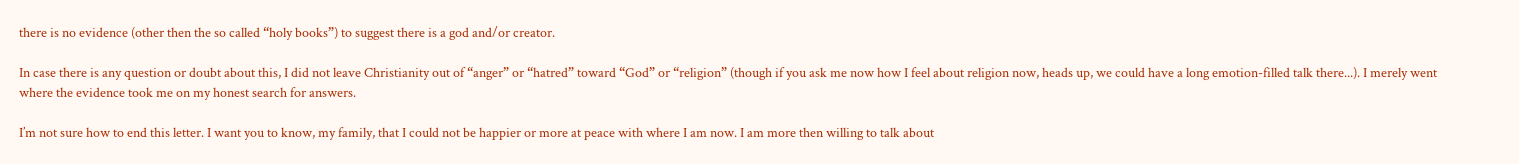there is no evidence (other then the so called “holy books”) to suggest there is a god and/or creator.

In case there is any question or doubt about this, I did not leave Christianity out of “anger” or “hatred” toward “God” or “religion” (though if you ask me now how I feel about religion now, heads up, we could have a long emotion-filled talk there...). I merely went where the evidence took me on my honest search for answers.

I’m not sure how to end this letter. I want you to know, my family, that I could not be happier or more at peace with where I am now. I am more then willing to talk about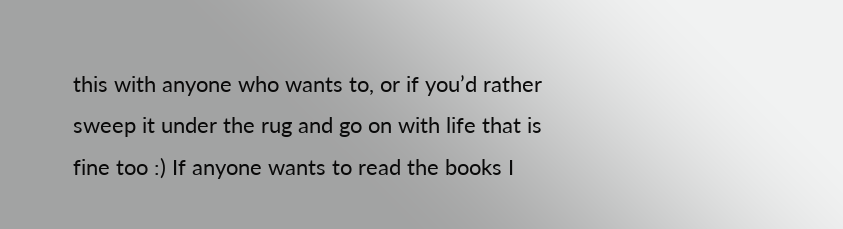this with anyone who wants to, or if you’d rather sweep it under the rug and go on with life that is fine too :) If anyone wants to read the books I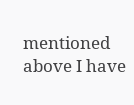mentioned above I have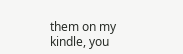them on my kindle, you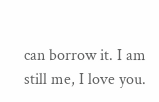can borrow it. I am still me, I love you.